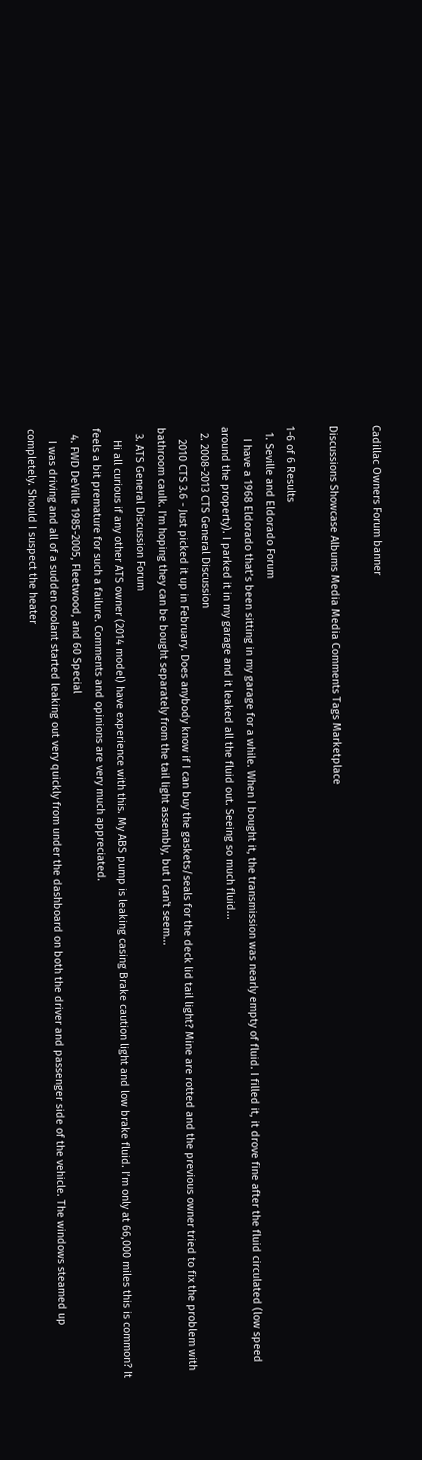Cadillac Owners Forum banner

Discussions Showcase Albums Media Media Comments Tags Marketplace

1-6 of 6 Results
  1. Seville and Eldorado Forum
    I have a 1968 Eldorado that’s been sitting in my garage for a while. When I bought it, the transmission was nearly empty of fluid. I filled it, it drove fine after the fluid circulated (low speed around the property). I parked it in my garage and it leaked all the fluid out. Seeing so much fluid...
  2. 2008-2013 CTS General Discussion
    2010 CTS 3.6 - Just picked it up in February. Does anybody know if I can buy the gaskets/seals for the deck lid tail light? Mine are rotted and the previous owner tried to fix the problem with bathroom caulk. I'm hoping they can be bought separately from the tail light assembly, but I can't seem...
  3. ATS General Discussion Forum
    Hi all curious if any other ATS owner (2014 model) have experience with this. My ABS pump is leaking casing Brake caution light and low brake fluid. I’m only at 66,000 miles this is common? It feels a bit premature for such a failure. Comments and opinions are very much appreciated.
  4. FWD DeVille 1985-2005, Fleetwood, and 60 Special
    I was driving and all of a sudden coolant started leaking out very quickly from under the dashboard on both the driver and passenger side of the vehicle. The windows steamed up completely. Should I suspect the heater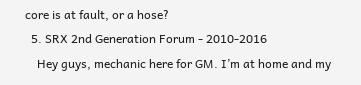core is at fault, or a hose?
  5. SRX 2nd Generation Forum - 2010-2016
    Hey guys, mechanic here for GM. I’m at home and my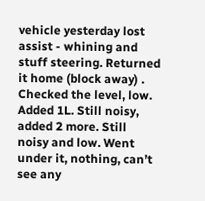vehicle yesterday lost assist - whining and stuff steering. Returned it home (block away) . Checked the level, low. Added 1L. Still noisy, added 2 more. Still noisy and low. Went under it, nothing, can’t see any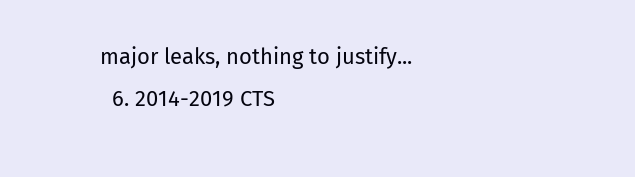major leaks, nothing to justify...
  6. 2014-2019 CTS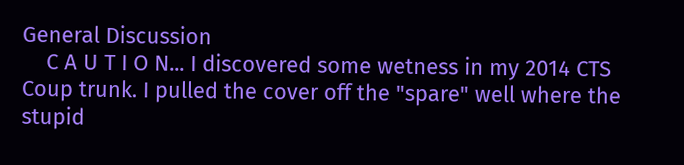General Discussion
    C A U T I O N... I discovered some wetness in my 2014 CTS Coup trunk. I pulled the cover off the "spare" well where the stupid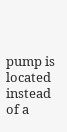pump is located instead of a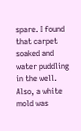spare. I found that carpet soaked and water puddling in the well. Also, a white mold was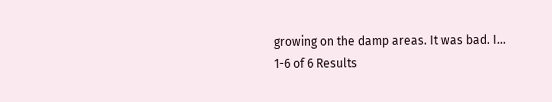growing on the damp areas. It was bad. I...
1-6 of 6 Results